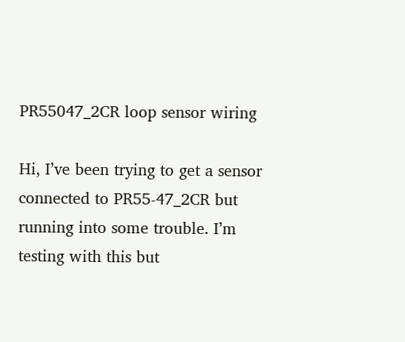PR55047_2CR loop sensor wiring

Hi, I’ve been trying to get a sensor connected to PR55-47_2CR but running into some trouble. I’m testing with this but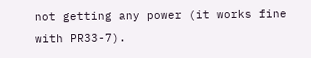not getting any power (it works fine with PR33-7).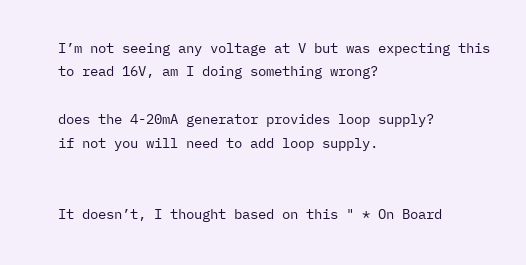I’m not seeing any voltage at V but was expecting this to read 16V, am I doing something wrong?

does the 4-20mA generator provides loop supply?
if not you will need to add loop supply.


It doesn’t, I thought based on this " * On Board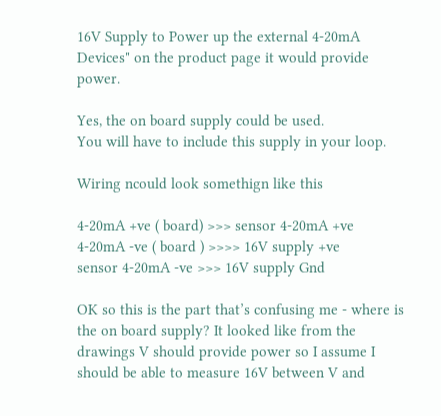16V Supply to Power up the external 4-20mA Devices" on the product page it would provide power.

Yes, the on board supply could be used.
You will have to include this supply in your loop.

Wiring ncould look somethign like this

4-20mA +ve ( board) >>> sensor 4-20mA +ve
4-20mA -ve ( board ) >>>> 16V supply +ve
sensor 4-20mA -ve >>> 16V supply Gnd

OK so this is the part that’s confusing me - where is the on board supply? It looked like from the drawings V should provide power so I assume I should be able to measure 16V between V and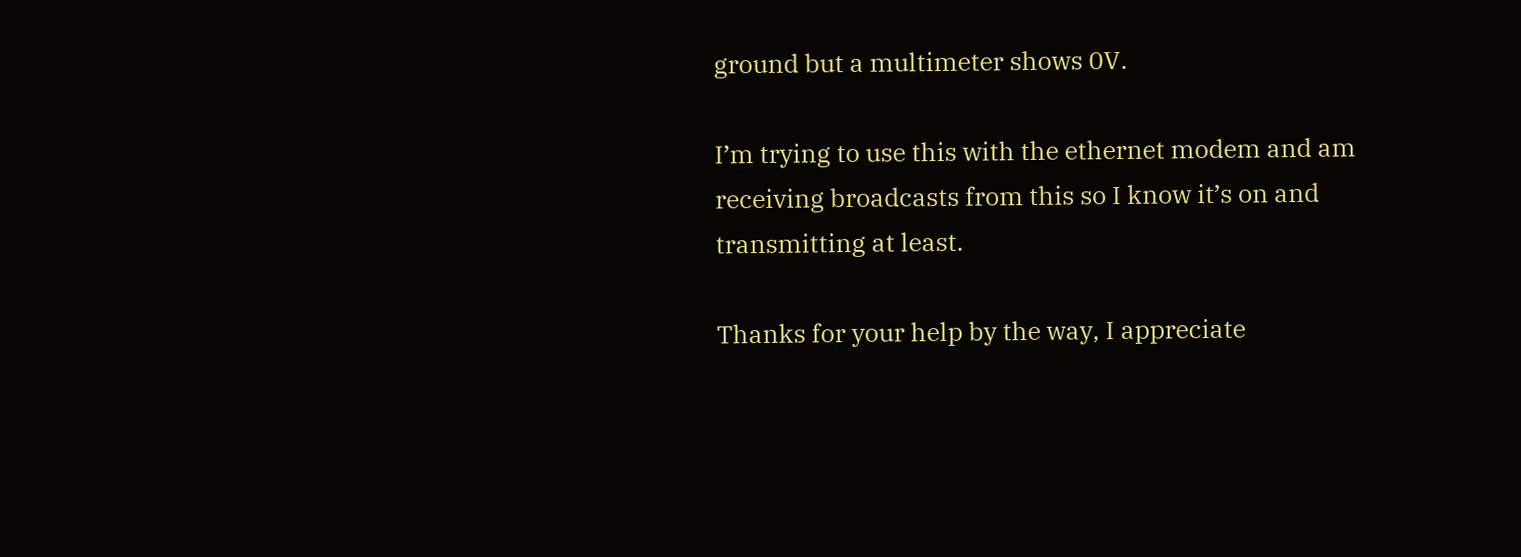ground but a multimeter shows 0V.

I’m trying to use this with the ethernet modem and am receiving broadcasts from this so I know it’s on and transmitting at least.

Thanks for your help by the way, I appreciate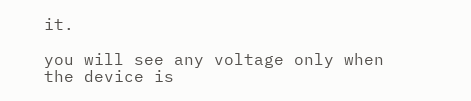it.

you will see any voltage only when the device is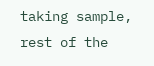taking sample, rest of the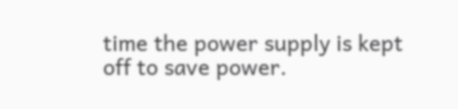time the power supply is kept off to save power.